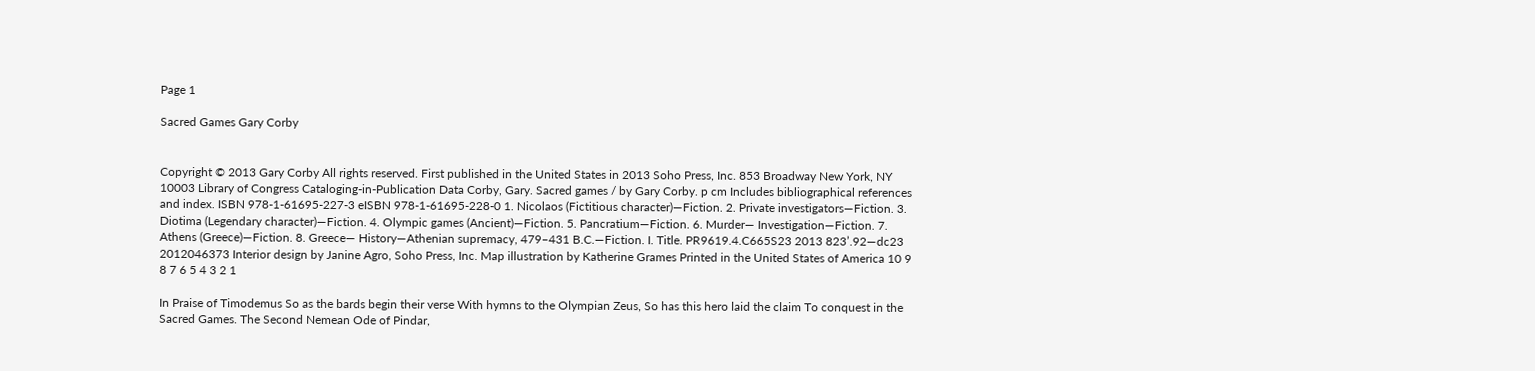Page 1

Sacred Games Gary Corby


Copyright © 2013 Gary Corby All rights reserved. First published in the United States in 2013 Soho Press, Inc. 853 Broadway New York, NY 10003 Library of Congress Cataloging-in-Publication Data Corby, Gary. Sacred games / by Gary Corby. p cm Includes bibliographical references and index. ISBN 978-1-61695-227-3 eISBN 978-1-61695-228-0 1. Nicolaos (Fictitious character)—Fiction. 2. Private investigators—Fiction. 3. Diotima (Legendary character)—Fiction. 4. Olympic games (Ancient)—Fiction. 5. Pancratium—Fiction. 6. Murder— Investigation—Fiction. 7. Athens (Greece)—Fiction. 8. Greece— History—Athenian supremacy, 479–431 B.C.—Fiction. I. Title. PR9619.4.C665S23 2013 823’.92—dc23 2012046373 Interior design by Janine Agro, Soho Press, Inc. Map illustration by Katherine Grames Printed in the United States of America 10 9 8 7 6 5 4 3 2 1

In Praise of Timodemus So as the bards begin their verse With hymns to the Olympian Zeus, So has this hero laid the claim To conquest in the Sacred Games. The Second Nemean Ode of Pindar,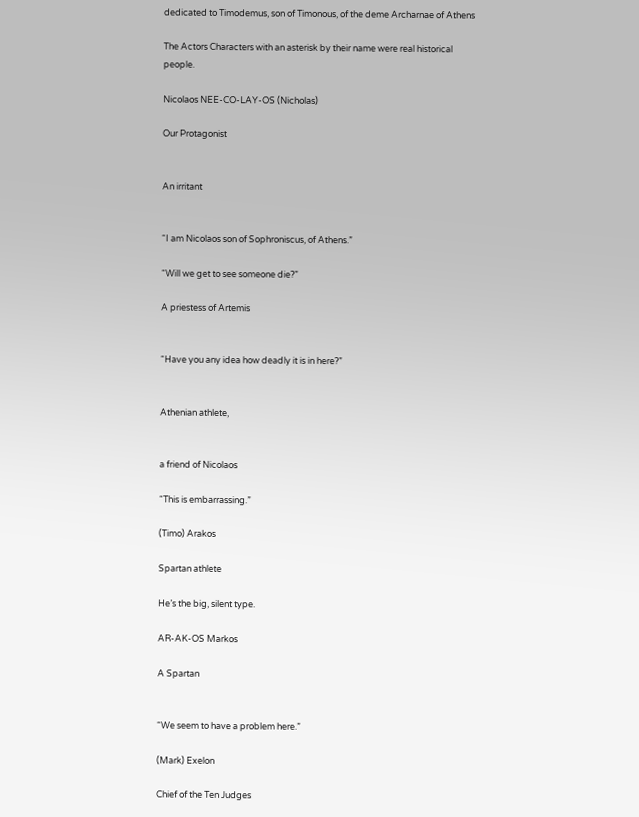dedicated to Timodemus, son of Timonous, of the deme Archarnae of Athens

The Actors Characters with an asterisk by their name were real historical people.

Nicolaos NEE-CO-LAY-OS (Nicholas)

Our Protagonist


An irritant


“I am Nicolaos son of Sophroniscus, of Athens.”

“Will we get to see someone die?”

A priestess of Artemis


“Have you any idea how deadly it is in here?”


Athenian athlete,


a friend of Nicolaos

“This is embarrassing.”

(Timo) Arakos

Spartan athlete

He’s the big, silent type.

AR-AK-OS Markos

A Spartan


“We seem to have a problem here.”

(Mark) Exelon

Chief of the Ten Judges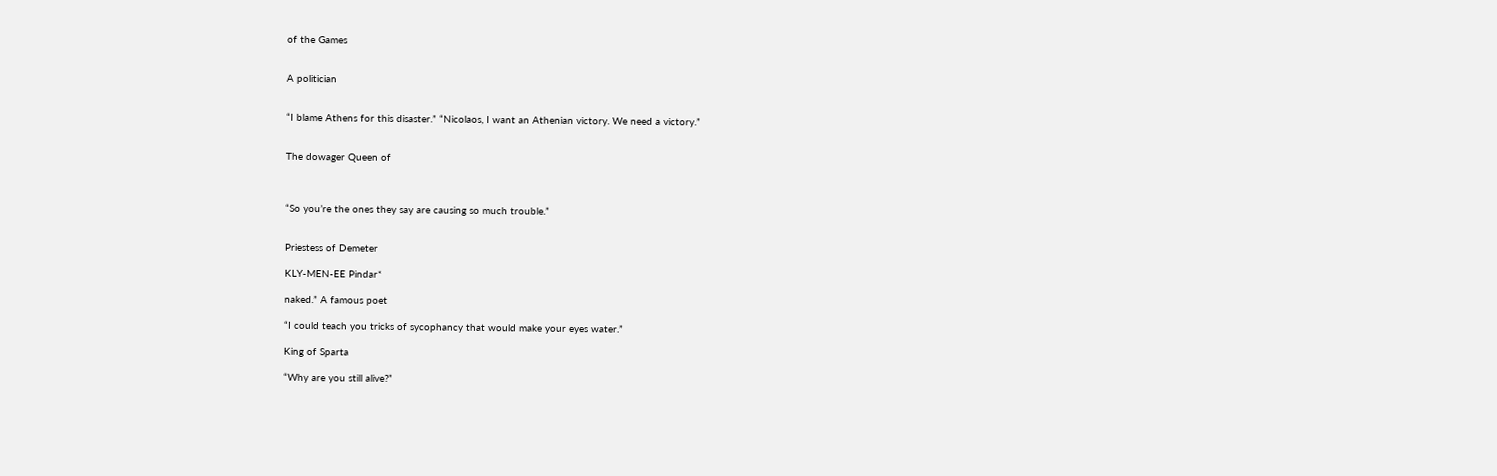of the Games


A politician


“I blame Athens for this disaster.” “Nicolaos, I want an Athenian victory. We need a victory.”


The dowager Queen of



“So you’re the ones they say are causing so much trouble.”


Priestess of Demeter

KLY-MEN-EE Pindar*

naked.” A famous poet

“I could teach you tricks of sycophancy that would make your eyes water.”

King of Sparta

“Why are you still alive?”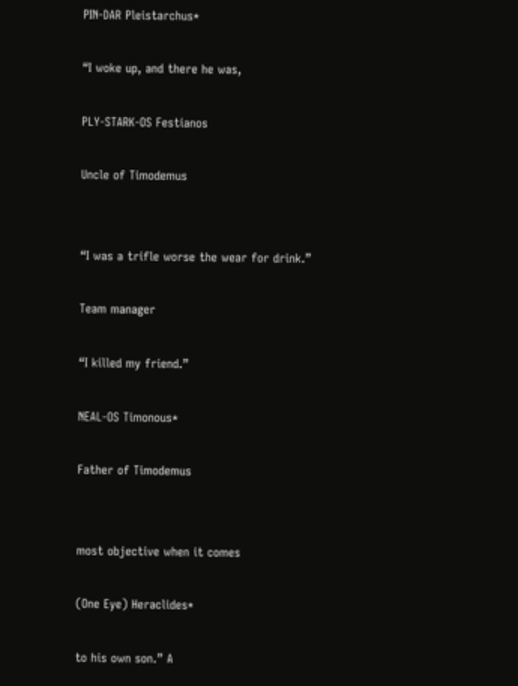PIN-DAR Pleistarchus*

“I woke up, and there he was,

PLY-STARK-OS Festianos

Uncle of Timodemus


“I was a trifle worse the wear for drink.”

Team manager

“I killed my friend.”

NEAL-OS Timonous*

Father of Timodemus


most objective when it comes

(One Eye) Heraclides*

to his own son.” A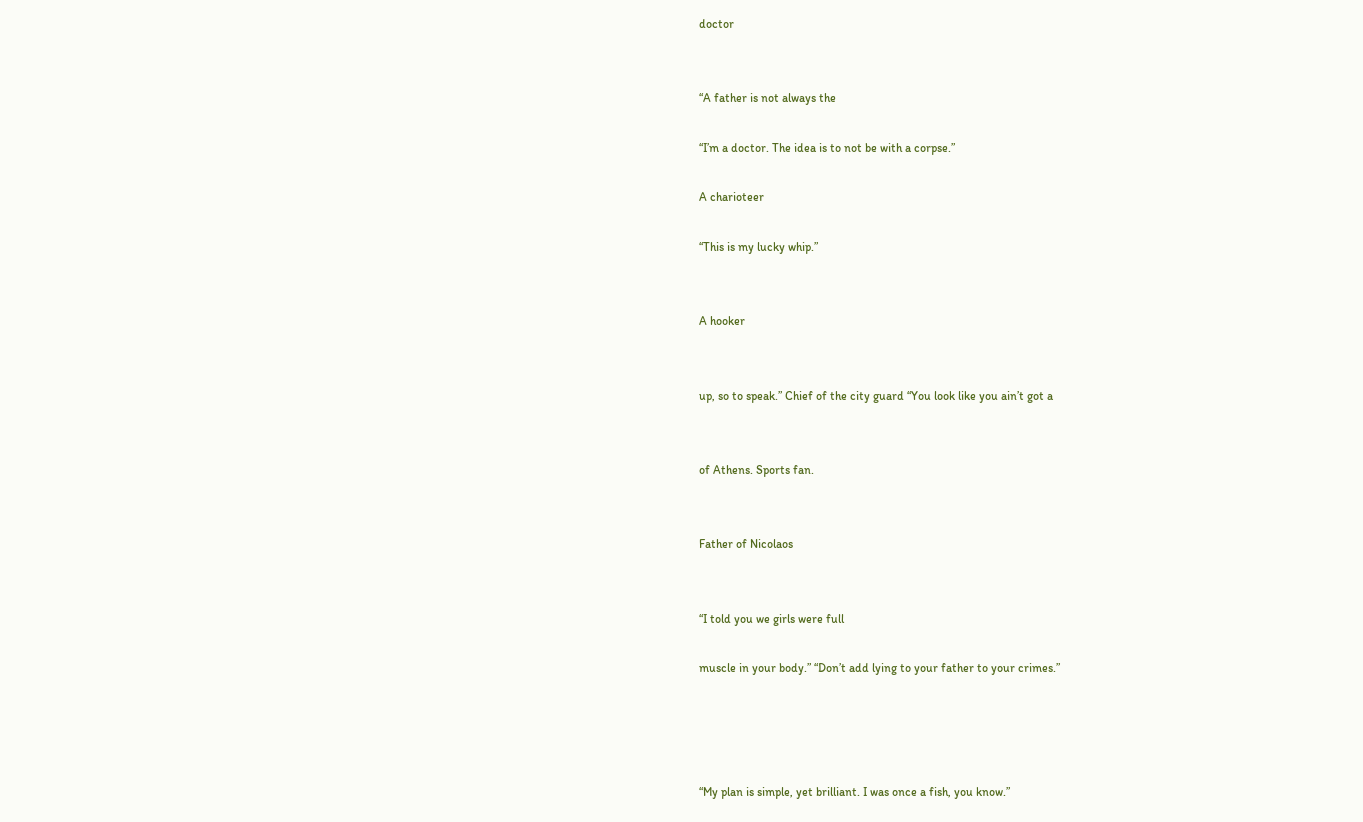doctor


“A father is not always the

“I’m a doctor. The idea is to not be with a corpse.”

A charioteer

“This is my lucky whip.”


A hooker


up, so to speak.” Chief of the city guard “You look like you ain’t got a


of Athens. Sports fan.


Father of Nicolaos


“I told you we girls were full

muscle in your body.” “Don’t add lying to your father to your crimes.”




“My plan is simple, yet brilliant. I was once a fish, you know.”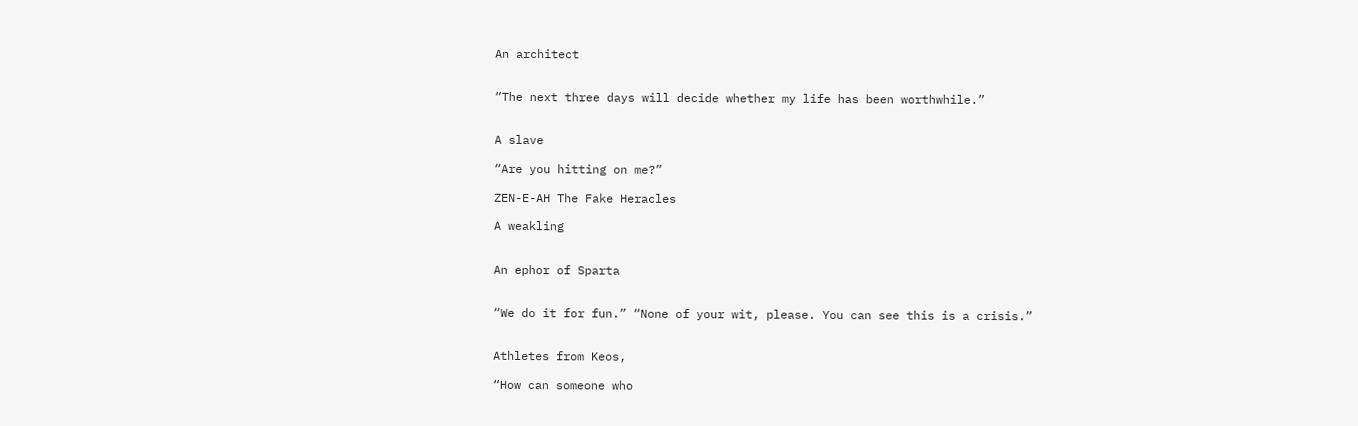An architect


“The next three days will decide whether my life has been worthwhile.”


A slave

“Are you hitting on me?”

ZEN-E-AH The Fake Heracles

A weakling


An ephor of Sparta


“We do it for fun.” “None of your wit, please. You can see this is a crisis.”


Athletes from Keos,

“How can someone who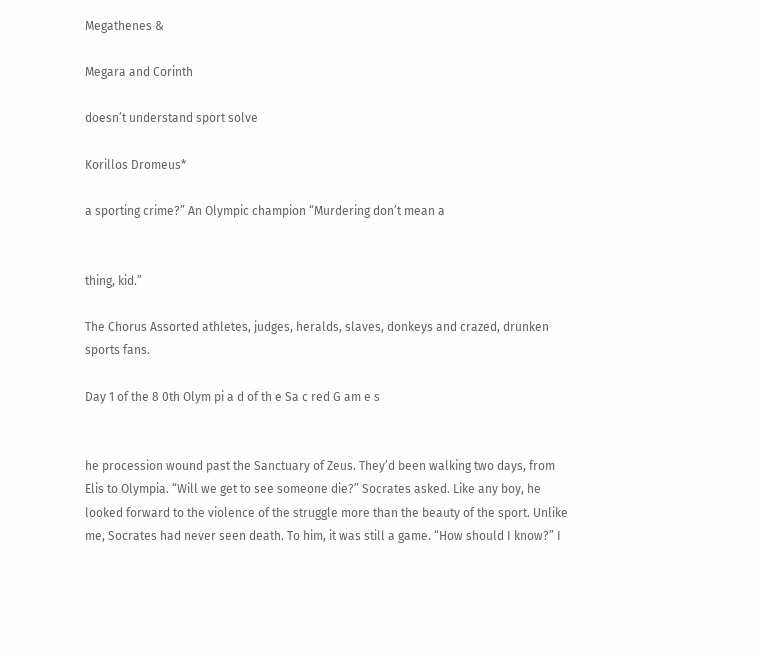Megathenes &

Megara and Corinth

doesn’t understand sport solve

Korillos Dromeus*

a sporting crime?” An Olympic champion “Murdering don’t mean a


thing, kid.”

The Chorus Assorted athletes, judges, heralds, slaves, donkeys and crazed, drunken sports fans.

Day 1 of the 8 0th Olym pi a d of th e Sa c red G am e s


he procession wound past the Sanctuary of Zeus. They’d been walking two days, from Elis to Olympia. “Will we get to see someone die?” Socrates asked. Like any boy, he looked forward to the violence of the struggle more than the beauty of the sport. Unlike me, Socrates had never seen death. To him, it was still a game. “How should I know?” I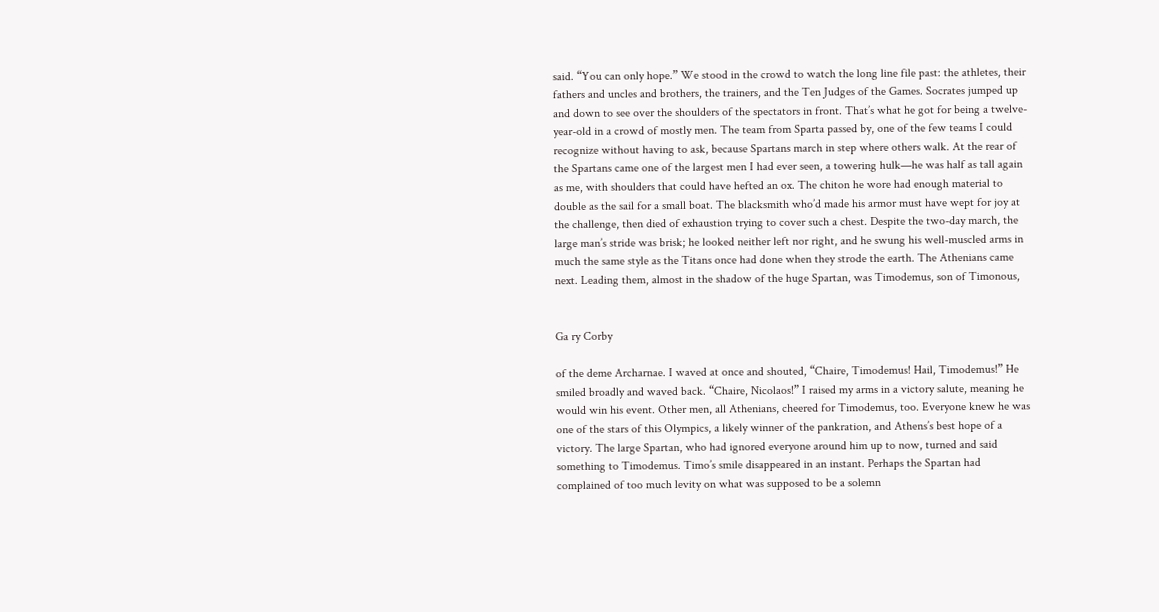said. “You can only hope.” We stood in the crowd to watch the long line file past: the athletes, their fathers and uncles and brothers, the trainers, and the Ten Judges of the Games. Socrates jumped up and down to see over the shoulders of the spectators in front. That’s what he got for being a twelve-year-old in a crowd of mostly men. The team from Sparta passed by, one of the few teams I could recognize without having to ask, because Spartans march in step where others walk. At the rear of the Spartans came one of the largest men I had ever seen, a towering hulk—he was half as tall again as me, with shoulders that could have hefted an ox. The chiton he wore had enough material to double as the sail for a small boat. The blacksmith who’d made his armor must have wept for joy at the challenge, then died of exhaustion trying to cover such a chest. Despite the two-day march, the large man’s stride was brisk; he looked neither left nor right, and he swung his well-muscled arms in much the same style as the Titans once had done when they strode the earth. The Athenians came next. Leading them, almost in the shadow of the huge Spartan, was Timodemus, son of Timonous,


Ga ry Corby

of the deme Archarnae. I waved at once and shouted, “Chaire, Timodemus! Hail, Timodemus!” He smiled broadly and waved back. “Chaire, Nicolaos!” I raised my arms in a victory salute, meaning he would win his event. Other men, all Athenians, cheered for Timodemus, too. Everyone knew he was one of the stars of this Olympics, a likely winner of the pankration, and Athens’s best hope of a victory. The large Spartan, who had ignored everyone around him up to now, turned and said something to Timodemus. Timo’s smile disappeared in an instant. Perhaps the Spartan had complained of too much levity on what was supposed to be a solemn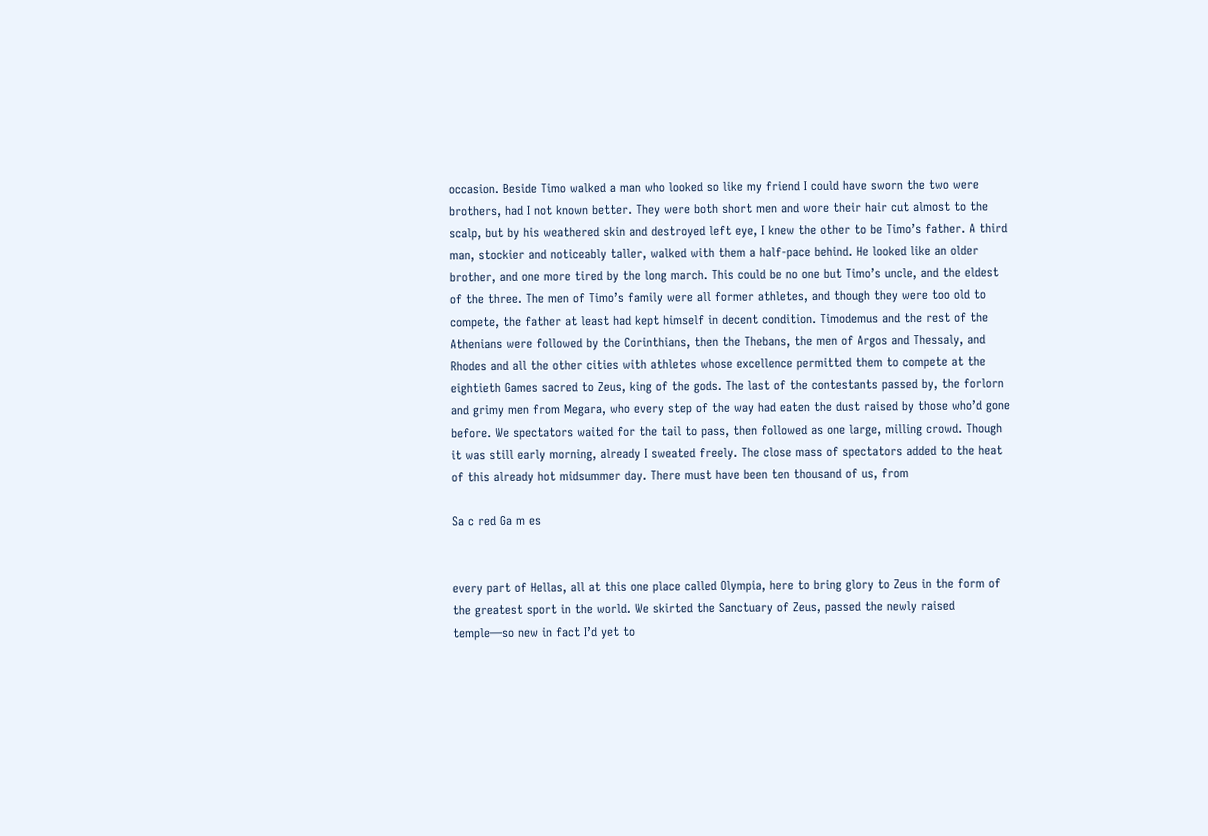occasion. Beside Timo walked a man who looked so like my friend I could have sworn the two were brothers, had I not known better. They were both short men and wore their hair cut almost to the scalp, but by his weathered skin and destroyed left eye, I knew the other to be Timo’s father. A third man, stockier and noticeably taller, walked with them a half-pace behind. He looked like an older brother, and one more tired by the long march. This could be no one but Timo’s uncle, and the eldest of the three. The men of Timo’s family were all former athletes, and though they were too old to compete, the father at least had kept himself in decent condition. Timodemus and the rest of the Athenians were followed by the Corinthians, then the Thebans, the men of Argos and Thessaly, and Rhodes and all the other cities with athletes whose excellence permitted them to compete at the eightieth Games sacred to Zeus, king of the gods. The last of the contestants passed by, the forlorn and grimy men from Megara, who every step of the way had eaten the dust raised by those who’d gone before. We spectators waited for the tail to pass, then followed as one large, milling crowd. Though it was still early morning, already I sweated freely. The close mass of spectators added to the heat of this already hot midsummer day. There must have been ten thousand of us, from

Sa c red Ga m es


every part of Hellas, all at this one place called Olympia, here to bring glory to Zeus in the form of the greatest sport in the world. We skirted the Sanctuary of Zeus, passed the newly raised temple—so new in fact I’d yet to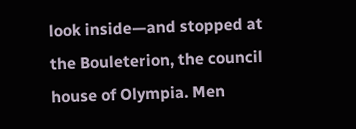look inside—and stopped at the Bouleterion, the council house of Olympia. Men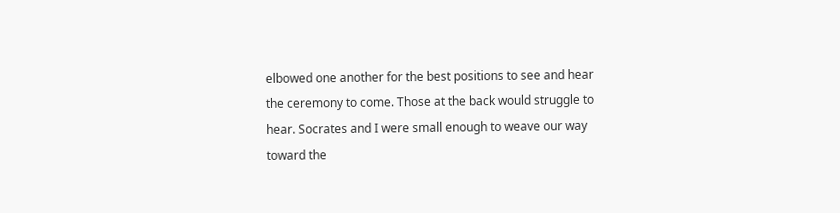elbowed one another for the best positions to see and hear the ceremony to come. Those at the back would struggle to hear. Socrates and I were small enough to weave our way toward the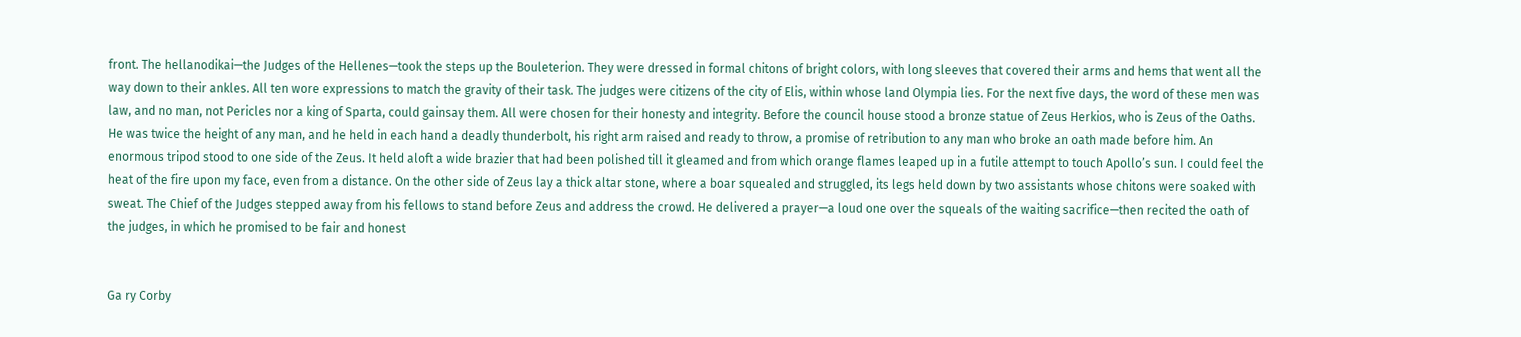front. The hellanodikai—the Judges of the Hellenes—took the steps up the Bouleterion. They were dressed in formal chitons of bright colors, with long sleeves that covered their arms and hems that went all the way down to their ankles. All ten wore expressions to match the gravity of their task. The judges were citizens of the city of Elis, within whose land Olympia lies. For the next five days, the word of these men was law, and no man, not Pericles nor a king of Sparta, could gainsay them. All were chosen for their honesty and integrity. Before the council house stood a bronze statue of Zeus Herkios, who is Zeus of the Oaths. He was twice the height of any man, and he held in each hand a deadly thunderbolt, his right arm raised and ready to throw, a promise of retribution to any man who broke an oath made before him. An enormous tripod stood to one side of the Zeus. It held aloft a wide brazier that had been polished till it gleamed and from which orange flames leaped up in a futile attempt to touch Apollo’s sun. I could feel the heat of the fire upon my face, even from a distance. On the other side of Zeus lay a thick altar stone, where a boar squealed and struggled, its legs held down by two assistants whose chitons were soaked with sweat. The Chief of the Judges stepped away from his fellows to stand before Zeus and address the crowd. He delivered a prayer—a loud one over the squeals of the waiting sacrifice—then recited the oath of the judges, in which he promised to be fair and honest


Ga ry Corby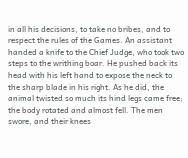in all his decisions, to take no bribes, and to respect the rules of the Games. An assistant handed a knife to the Chief Judge, who took two steps to the writhing boar. He pushed back its head with his left hand to expose the neck to the sharp blade in his right. As he did, the animal twisted so much its hind legs came free; the body rotated and almost fell. The men swore, and their knees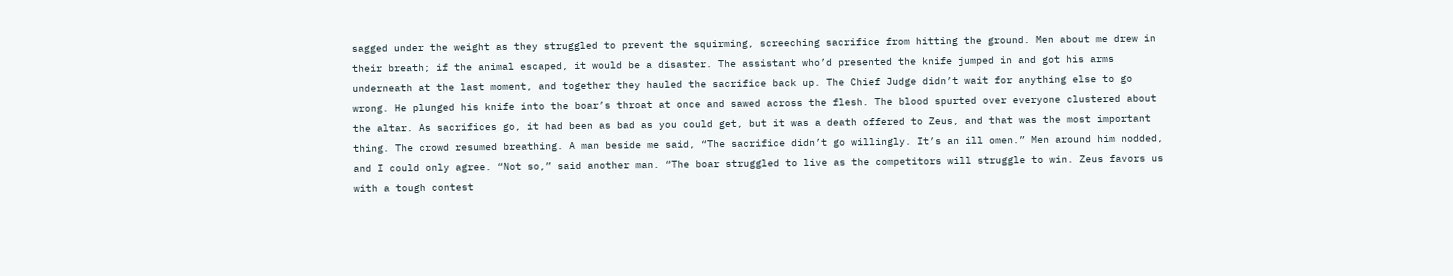sagged under the weight as they struggled to prevent the squirming, screeching sacrifice from hitting the ground. Men about me drew in their breath; if the animal escaped, it would be a disaster. The assistant who’d presented the knife jumped in and got his arms underneath at the last moment, and together they hauled the sacrifice back up. The Chief Judge didn’t wait for anything else to go wrong. He plunged his knife into the boar’s throat at once and sawed across the flesh. The blood spurted over everyone clustered about the altar. As sacrifices go, it had been as bad as you could get, but it was a death offered to Zeus, and that was the most important thing. The crowd resumed breathing. A man beside me said, “The sacrifice didn’t go willingly. It’s an ill omen.” Men around him nodded, and I could only agree. “Not so,” said another man. “The boar struggled to live as the competitors will struggle to win. Zeus favors us with a tough contest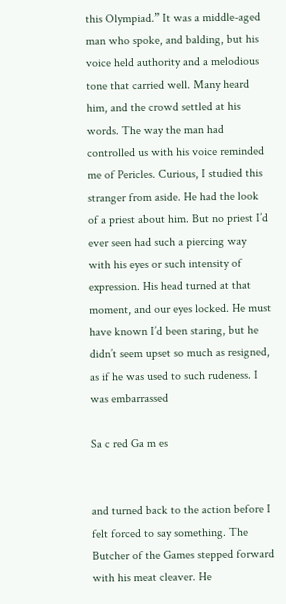this Olympiad.” It was a middle-aged man who spoke, and balding, but his voice held authority and a melodious tone that carried well. Many heard him, and the crowd settled at his words. The way the man had controlled us with his voice reminded me of Pericles. Curious, I studied this stranger from aside. He had the look of a priest about him. But no priest I’d ever seen had such a piercing way with his eyes or such intensity of expression. His head turned at that moment, and our eyes locked. He must have known I’d been staring, but he didn’t seem upset so much as resigned, as if he was used to such rudeness. I was embarrassed

Sa c red Ga m es


and turned back to the action before I felt forced to say something. The Butcher of the Games stepped forward with his meat cleaver. He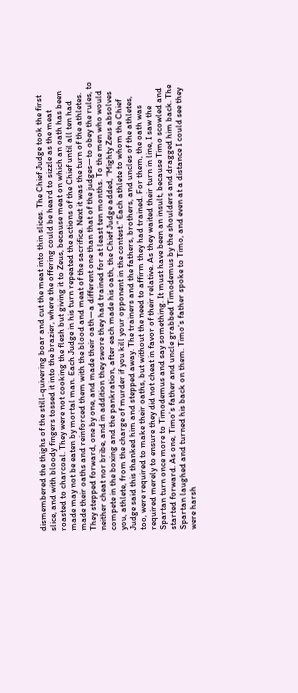dismembered the thighs of the still-quivering boar and cut the meat into thin slices. The Chief Judge took the first slice, and with bloody fingers tossed it into the brazier, where the offering could be heard to sizzle as the meat roasted to charcoal. They were not cooking the flesh but giving it to Zeus, because meat on which an oath has been made may not be eaten by mortal man. Each Judge in his turn repeated the actions of the Chief until all ten had made their oaths and reinforced them with the blood and meat of the sacrifice. Next it was the turn of the athletes. They stepped forward, one by one, and made their oath—a different one than that of the judges—to obey the rules, to neither cheat nor bribe, and in addition they swore they had trained for at least ten months. To the men who would compete in the boxing and the pankration, after each made his oath, the Chief Judge added, “Mighty Zeus absolves you, athlete, from the charge of murder if you kill your opponent in the contest.” Each athlete to whom the Chief Judge said this thanked him and stepped away. The trainers and the fathers, brothers, and uncles of the athletes, too, were required to make their oaths, but without the need to affirm they had trained. For them, the oath was required merely to ensure they did not cheat in favor of their relative. As they waited their turn in line, I saw the Spartan turn once more to Timodemus and say something. It must have been an insult, because Timo scowled and started forward. As one, Timo’s father and uncle grabbed Timodemus by the shoulders and dragged him back. The Spartan laughed and turned his back on them. Timo’s father spoke to Timo, and even at a distance I could see they were harsh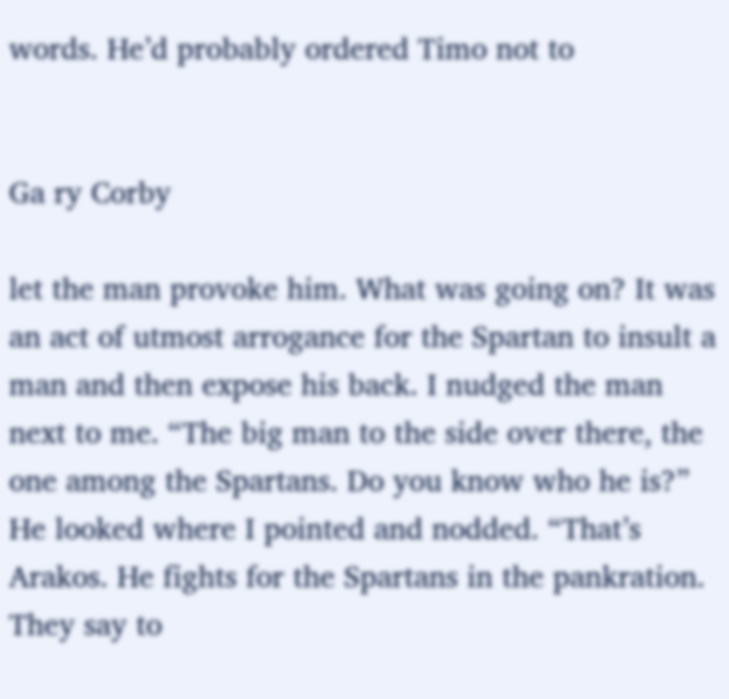words. He’d probably ordered Timo not to


Ga ry Corby

let the man provoke him. What was going on? It was an act of utmost arrogance for the Spartan to insult a man and then expose his back. I nudged the man next to me. “The big man to the side over there, the one among the Spartans. Do you know who he is?” He looked where I pointed and nodded. “That’s Arakos. He fights for the Spartans in the pankration. They say to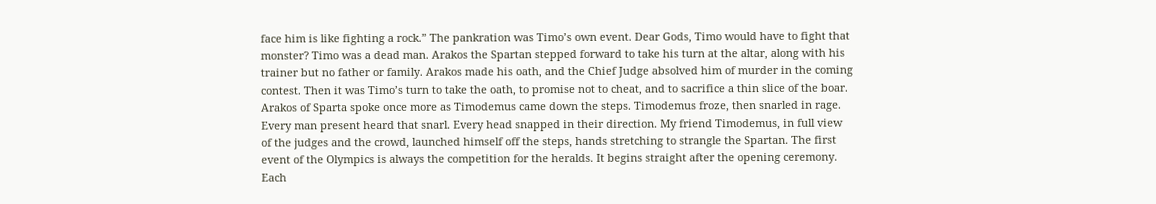face him is like fighting a rock.” The pankration was Timo’s own event. Dear Gods, Timo would have to fight that monster? Timo was a dead man. Arakos the Spartan stepped forward to take his turn at the altar, along with his trainer but no father or family. Arakos made his oath, and the Chief Judge absolved him of murder in the coming contest. Then it was Timo’s turn to take the oath, to promise not to cheat, and to sacrifice a thin slice of the boar. Arakos of Sparta spoke once more as Timodemus came down the steps. Timodemus froze, then snarled in rage. Every man present heard that snarl. Every head snapped in their direction. My friend Timodemus, in full view of the judges and the crowd, launched himself off the steps, hands stretching to strangle the Spartan. The first event of the Olympics is always the competition for the heralds. It begins straight after the opening ceremony. Each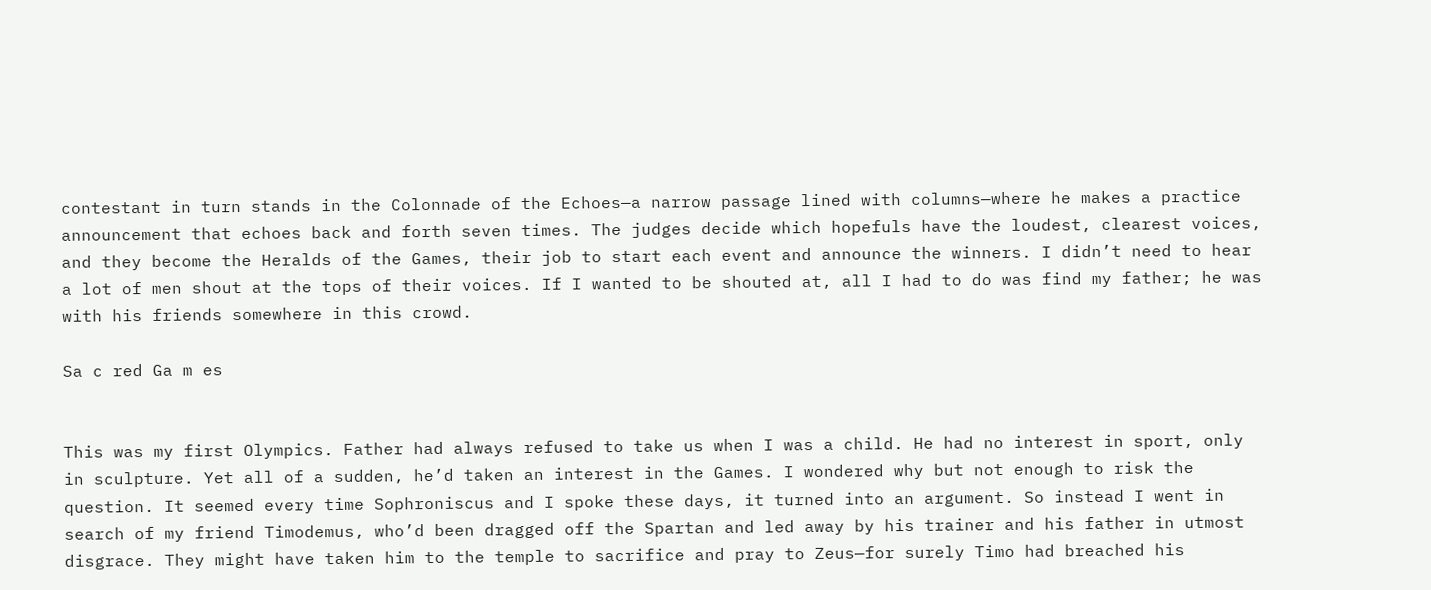contestant in turn stands in the Colonnade of the Echoes—a narrow passage lined with columns—where he makes a practice announcement that echoes back and forth seven times. The judges decide which hopefuls have the loudest, clearest voices, and they become the Heralds of the Games, their job to start each event and announce the winners. I didn’t need to hear a lot of men shout at the tops of their voices. If I wanted to be shouted at, all I had to do was find my father; he was with his friends somewhere in this crowd.

Sa c red Ga m es


This was my first Olympics. Father had always refused to take us when I was a child. He had no interest in sport, only in sculpture. Yet all of a sudden, he’d taken an interest in the Games. I wondered why but not enough to risk the question. It seemed every time Sophroniscus and I spoke these days, it turned into an argument. So instead I went in search of my friend Timodemus, who’d been dragged off the Spartan and led away by his trainer and his father in utmost disgrace. They might have taken him to the temple to sacrifice and pray to Zeus—for surely Timo had breached his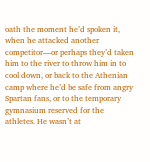oath the moment he’d spoken it, when he attacked another competitor—or perhaps they’d taken him to the river to throw him in to cool down, or back to the Athenian camp where he’d be safe from angry Spartan fans, or to the temporary gymnasium reserved for the athletes. He wasn’t at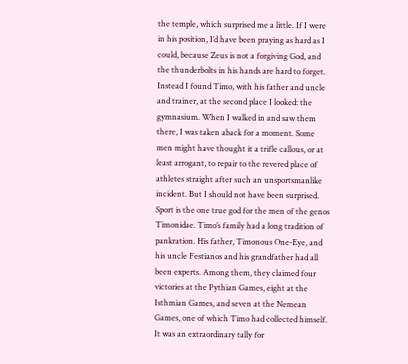the temple, which surprised me a little. If I were in his position, I’d have been praying as hard as I could, because Zeus is not a forgiving God, and the thunderbolts in his hands are hard to forget. Instead I found Timo, with his father and uncle and trainer, at the second place I looked: the gymnasium. When I walked in and saw them there, I was taken aback for a moment. Some men might have thought it a trifle callous, or at least arrogant, to repair to the revered place of athletes straight after such an unsportsmanlike incident. But I should not have been surprised. Sport is the one true god for the men of the genos Timonidae. Timo’s family had a long tradition of pankration. His father, Timonous One-Eye, and his uncle Festianos and his grandfather had all been experts. Among them, they claimed four victories at the Pythian Games, eight at the Isthmian Games, and seven at the Nemean Games, one of which Timo had collected himself. It was an extraordinary tally for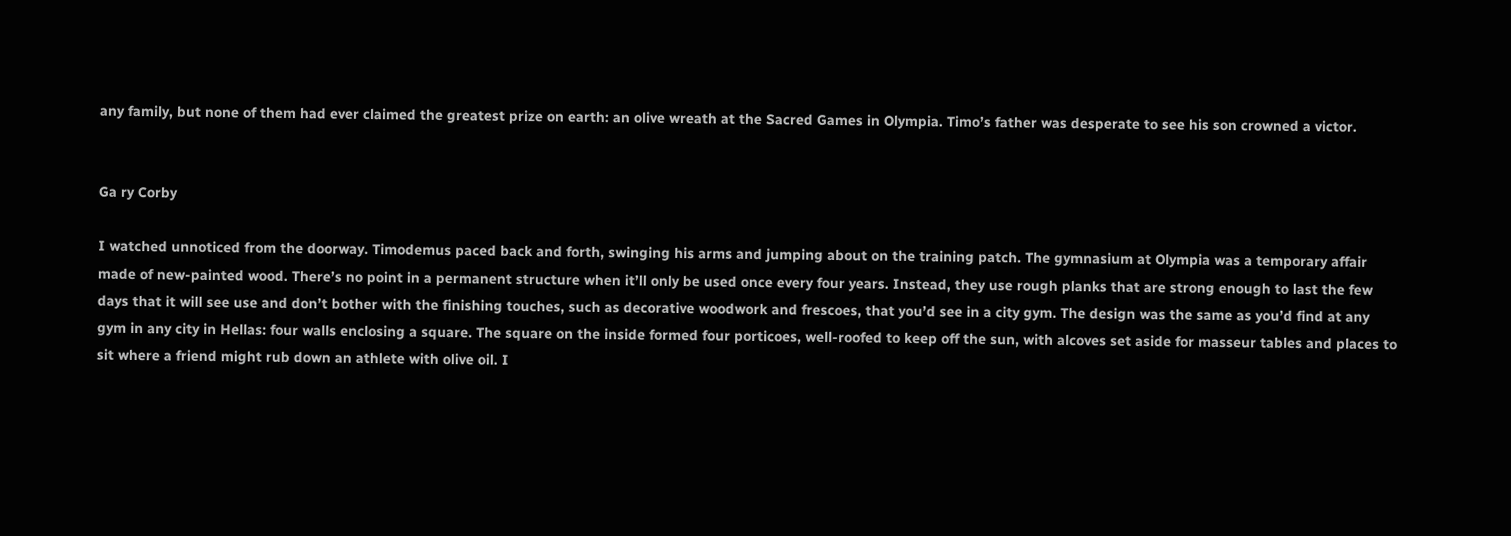any family, but none of them had ever claimed the greatest prize on earth: an olive wreath at the Sacred Games in Olympia. Timo’s father was desperate to see his son crowned a victor.


Ga ry Corby

I watched unnoticed from the doorway. Timodemus paced back and forth, swinging his arms and jumping about on the training patch. The gymnasium at Olympia was a temporary affair made of new-painted wood. There’s no point in a permanent structure when it’ll only be used once every four years. Instead, they use rough planks that are strong enough to last the few days that it will see use and don’t bother with the finishing touches, such as decorative woodwork and frescoes, that you’d see in a city gym. The design was the same as you’d find at any gym in any city in Hellas: four walls enclosing a square. The square on the inside formed four porticoes, well-roofed to keep off the sun, with alcoves set aside for masseur tables and places to sit where a friend might rub down an athlete with olive oil. I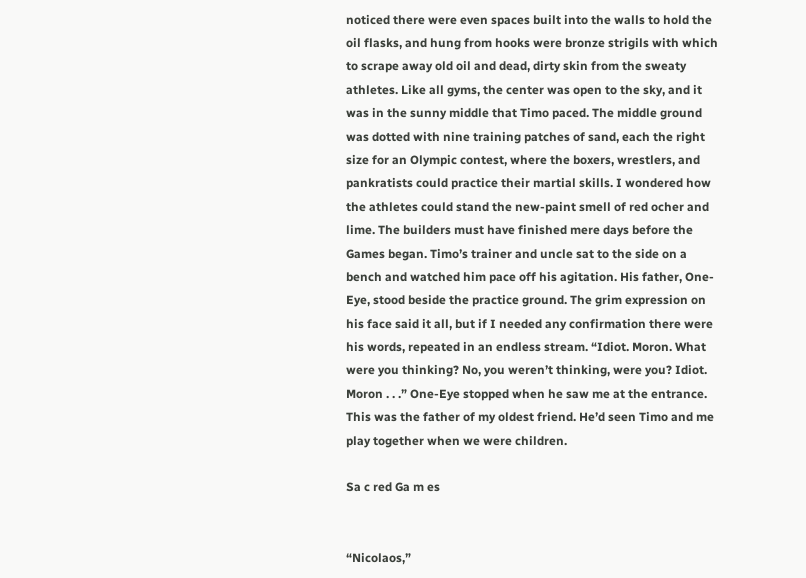noticed there were even spaces built into the walls to hold the oil flasks, and hung from hooks were bronze strigils with which to scrape away old oil and dead, dirty skin from the sweaty athletes. Like all gyms, the center was open to the sky, and it was in the sunny middle that Timo paced. The middle ground was dotted with nine training patches of sand, each the right size for an Olympic contest, where the boxers, wrestlers, and pankratists could practice their martial skills. I wondered how the athletes could stand the new-paint smell of red ocher and lime. The builders must have finished mere days before the Games began. Timo’s trainer and uncle sat to the side on a bench and watched him pace off his agitation. His father, One-Eye, stood beside the practice ground. The grim expression on his face said it all, but if I needed any confirmation there were his words, repeated in an endless stream. “Idiot. Moron. What were you thinking? No, you weren’t thinking, were you? Idiot. Moron . . .” One-Eye stopped when he saw me at the entrance. This was the father of my oldest friend. He’d seen Timo and me play together when we were children.

Sa c red Ga m es


“Nicolaos,”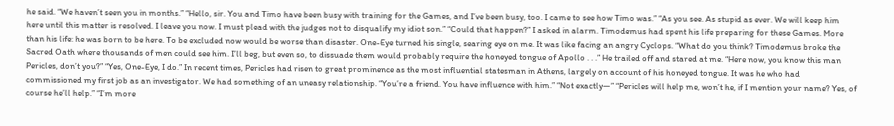he said. “We haven’t seen you in months.” “Hello, sir. You and Timo have been busy with training for the Games, and I’ve been busy, too. I came to see how Timo was.” “As you see. As stupid as ever. We will keep him here until this matter is resolved. I leave you now. I must plead with the judges not to disqualify my idiot son.” “Could that happen?” I asked in alarm. Timodemus had spent his life preparing for these Games. More than his life: he was born to be here. To be excluded now would be worse than disaster. One-Eye turned his single, searing eye on me. It was like facing an angry Cyclops. “What do you think? Timodemus broke the Sacred Oath where thousands of men could see him. I’ll beg, but even so, to dissuade them would probably require the honeyed tongue of Apollo . . .” He trailed off and stared at me. “Here now, you know this man Pericles, don’t you?” “Yes, One-Eye, I do.” In recent times, Pericles had risen to great prominence as the most influential statesman in Athens, largely on account of his honeyed tongue. It was he who had commissioned my first job as an investigator. We had something of an uneasy relationship. “You’re a friend. You have influence with him.” “Not exactly—” “Pericles will help me, won’t he, if I mention your name? Yes, of course he’ll help.” “I’m more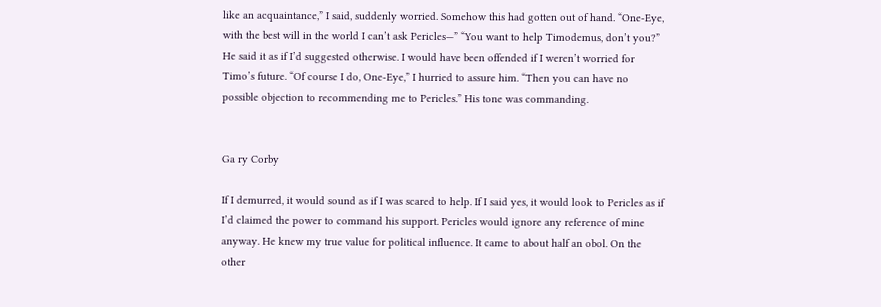like an acquaintance,” I said, suddenly worried. Somehow this had gotten out of hand. “One-Eye, with the best will in the world I can’t ask Pericles—” “You want to help Timodemus, don’t you?” He said it as if I’d suggested otherwise. I would have been offended if I weren’t worried for Timo’s future. “Of course I do, One-Eye,” I hurried to assure him. “Then you can have no possible objection to recommending me to Pericles.” His tone was commanding.


Ga ry Corby

If I demurred, it would sound as if I was scared to help. If I said yes, it would look to Pericles as if I’d claimed the power to command his support. Pericles would ignore any reference of mine anyway. He knew my true value for political influence. It came to about half an obol. On the other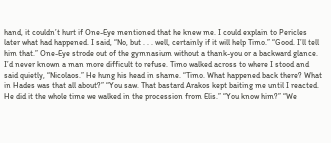hand, it couldn’t hurt if One-Eye mentioned that he knew me. I could explain to Pericles later what had happened. I said, “No, but . . . well, certainly if it will help Timo.” “Good. I’ll tell him that.” One-Eye strode out of the gymnasium without a thank-you or a backward glance. I’d never known a man more difficult to refuse. Timo walked across to where I stood and said quietly, “Nicolaos.” He hung his head in shame. “Timo. What happened back there? What in Hades was that all about?” “You saw. That bastard Arakos kept baiting me until I reacted. He did it the whole time we walked in the procession from Elis.” “You know him?” “We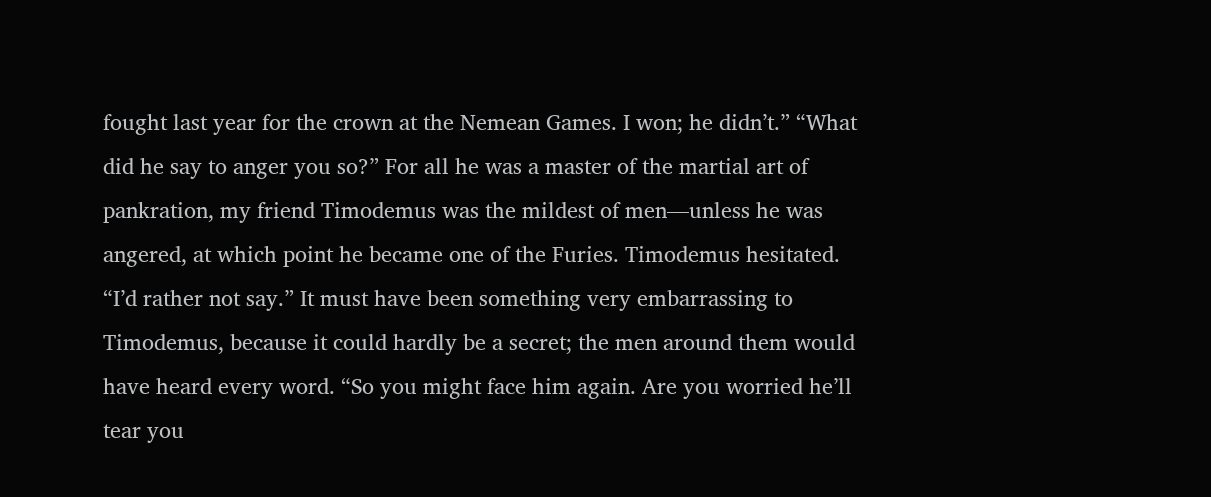fought last year for the crown at the Nemean Games. I won; he didn’t.” “What did he say to anger you so?” For all he was a master of the martial art of pankration, my friend Timodemus was the mildest of men—unless he was angered, at which point he became one of the Furies. Timodemus hesitated. “I’d rather not say.” It must have been something very embarrassing to Timodemus, because it could hardly be a secret; the men around them would have heard every word. “So you might face him again. Are you worried he’ll tear you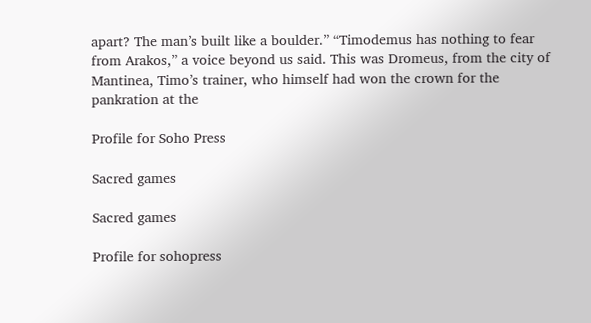apart? The man’s built like a boulder.” “Timodemus has nothing to fear from Arakos,” a voice beyond us said. This was Dromeus, from the city of Mantinea, Timo’s trainer, who himself had won the crown for the pankration at the

Profile for Soho Press

Sacred games

Sacred games

Profile for sohopress